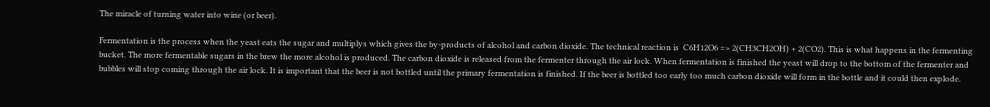The miracle of turning water into wine (or beer).

Fermentation is the process when the yeast eats the sugar and multiplys which gives the by-products of alcohol and carbon dioxide. The technical reaction is  C6H12O6 => 2(CH3CH2OH) + 2(CO2). This is what happens in the fermenting bucket. The more fermentable sugars in the brew the more alcohol is produced. The carbon dioxide is released from the fermenter through the air lock. When fermentation is finished the yeast will drop to the bottom of the fermenter and bubbles will stop coming through the air lock. It is important that the beer is not bottled until the primary fermentation is finished. If the beer is bottled too early too much carbon dioxide will form in the bottle and it could then explode.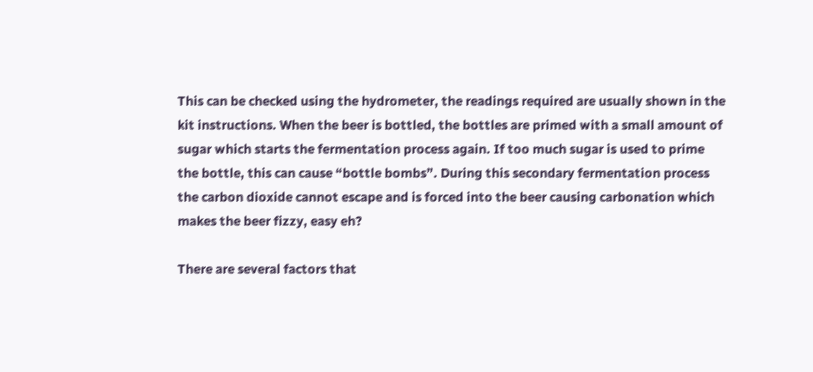This can be checked using the hydrometer, the readings required are usually shown in the kit instructions. When the beer is bottled, the bottles are primed with a small amount of sugar which starts the fermentation process again. If too much sugar is used to prime the bottle, this can cause “bottle bombs”. During this secondary fermentation process the carbon dioxide cannot escape and is forced into the beer causing carbonation which makes the beer fizzy, easy eh?

There are several factors that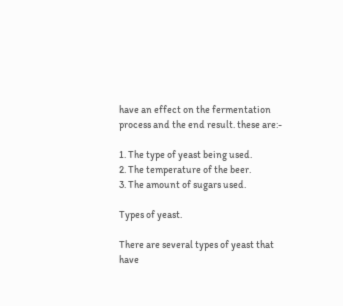have an effect on the fermentation process and the end result. these are:-

1. The type of yeast being used.
2. The temperature of the beer.
3. The amount of sugars used.

Types of yeast.

There are several types of yeast that have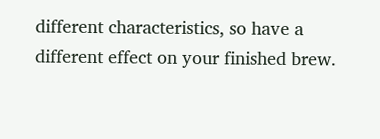different characteristics, so have a different effect on your finished brew.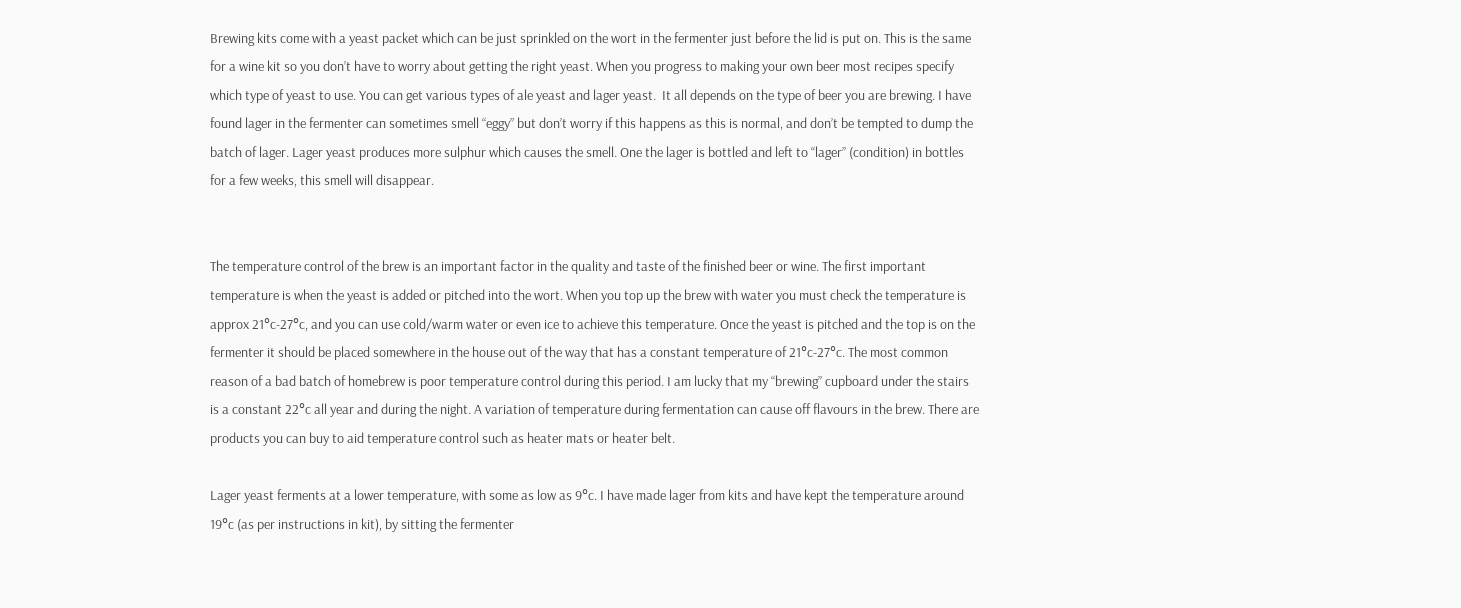Brewing kits come with a yeast packet which can be just sprinkled on the wort in the fermenter just before the lid is put on. This is the same for a wine kit so you don’t have to worry about getting the right yeast. When you progress to making your own beer most recipes specify which type of yeast to use. You can get various types of ale yeast and lager yeast.  It all depends on the type of beer you are brewing. I have found lager in the fermenter can sometimes smell “eggy” but don’t worry if this happens as this is normal, and don’t be tempted to dump the batch of lager. Lager yeast produces more sulphur which causes the smell. One the lager is bottled and left to “lager” (condition) in bottles for a few weeks, this smell will disappear.


The temperature control of the brew is an important factor in the quality and taste of the finished beer or wine. The first important temperature is when the yeast is added or pitched into the wort. When you top up the brew with water you must check the temperature is approx 21°c-27°c, and you can use cold/warm water or even ice to achieve this temperature. Once the yeast is pitched and the top is on the fermenter it should be placed somewhere in the house out of the way that has a constant temperature of 21°c-27°c. The most common reason of a bad batch of homebrew is poor temperature control during this period. I am lucky that my “brewing” cupboard under the stairs is a constant 22°c all year and during the night. A variation of temperature during fermentation can cause off flavours in the brew. There are products you can buy to aid temperature control such as heater mats or heater belt.

Lager yeast ferments at a lower temperature, with some as low as 9°c. I have made lager from kits and have kept the temperature around 19°c (as per instructions in kit), by sitting the fermenter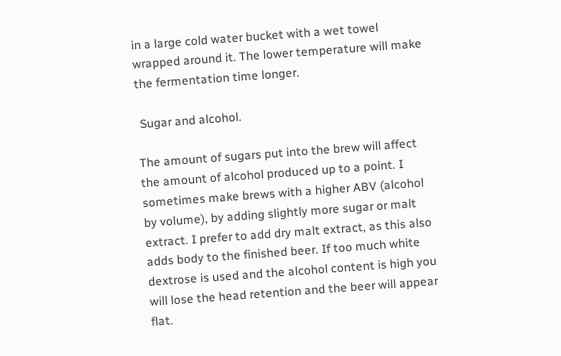in a large cold water bucket with a wet towel wrapped around it. The lower temperature will make the fermentation time longer.

 Sugar and alcohol.

The amount of sugars put into the brew will affect the amount of alcohol produced up to a point. I sometimes make brews with a higher ABV (alcohol by volume), by adding slightly more sugar or malt extract. I prefer to add dry malt extract, as this also adds body to the finished beer. If too much white dextrose is used and the alcohol content is high you will lose the head retention and the beer will appear flat.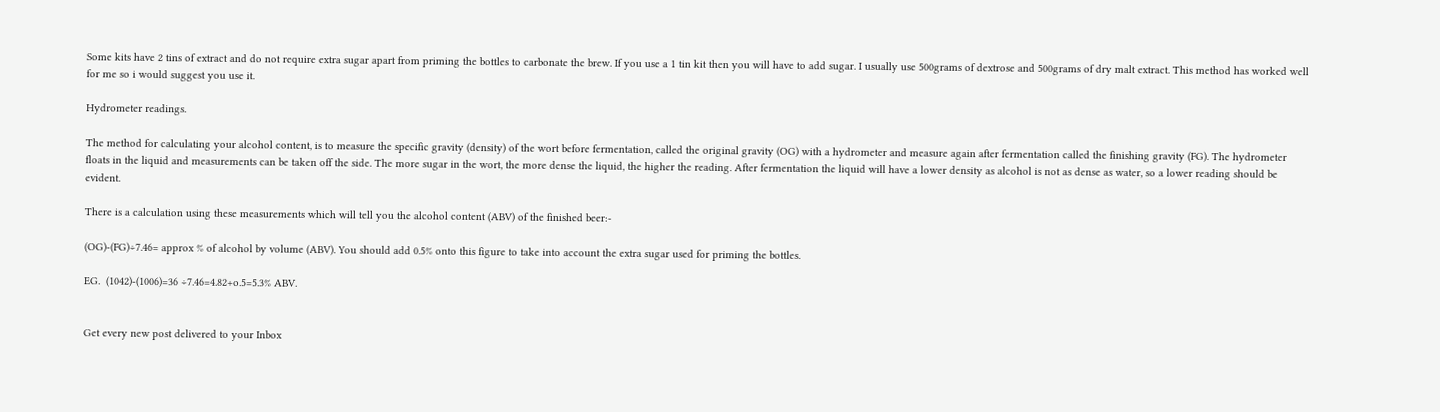Some kits have 2 tins of extract and do not require extra sugar apart from priming the bottles to carbonate the brew. If you use a 1 tin kit then you will have to add sugar. I usually use 500grams of dextrose and 500grams of dry malt extract. This method has worked well for me so i would suggest you use it.

Hydrometer readings.

The method for calculating your alcohol content, is to measure the specific gravity (density) of the wort before fermentation, called the original gravity (OG) with a hydrometer and measure again after fermentation called the finishing gravity (FG). The hydrometer floats in the liquid and measurements can be taken off the side. The more sugar in the wort, the more dense the liquid, the higher the reading. After fermentation the liquid will have a lower density as alcohol is not as dense as water, so a lower reading should be evident.

There is a calculation using these measurements which will tell you the alcohol content (ABV) of the finished beer:-

(OG)-(FG)÷7.46= approx % of alcohol by volume (ABV). You should add 0.5% onto this figure to take into account the extra sugar used for priming the bottles.

EG.  (1042)-(1006)=36 ÷7.46=4.82+o.5=5.3% ABV.


Get every new post delivered to your Inbox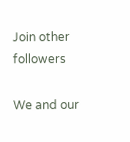Join other followers

We and our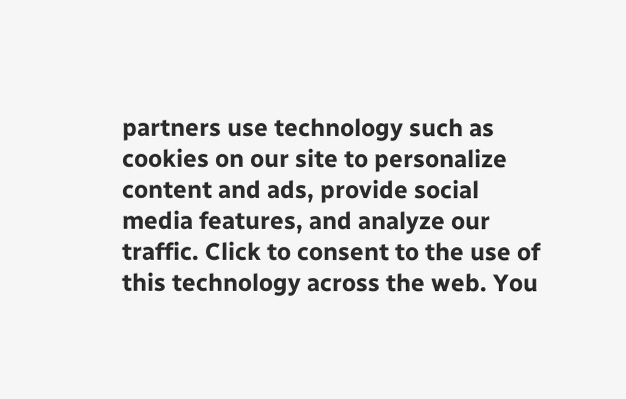partners use technology such as cookies on our site to personalize content and ads, provide social media features, and analyze our traffic. Click to consent to the use of this technology across the web. You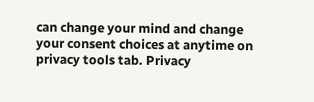can change your mind and change your consent choices at anytime on privacy tools tab. Privacy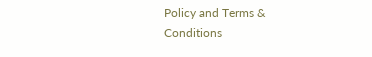Policy and Terms & Conditions